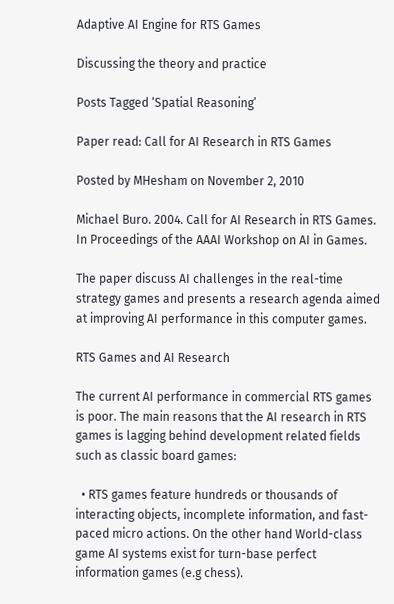Adaptive AI Engine for RTS Games

Discussing the theory and practice

Posts Tagged ‘Spatial Reasoning’

Paper read: Call for AI Research in RTS Games

Posted by MHesham on November 2, 2010

Michael Buro. 2004. Call for AI Research in RTS Games. In Proceedings of the AAAI Workshop on AI in Games.

The paper discuss AI challenges in the real-time strategy games and presents a research agenda aimed at improving AI performance in this computer games.

RTS Games and AI Research

The current AI performance in commercial RTS games is poor. The main reasons that the AI research in RTS games is lagging behind development related fields such as classic board games:

  • RTS games feature hundreds or thousands of interacting objects, incomplete information, and fast-paced micro actions. On the other hand World-class game AI systems exist for turn-base perfect information games (e.g chess).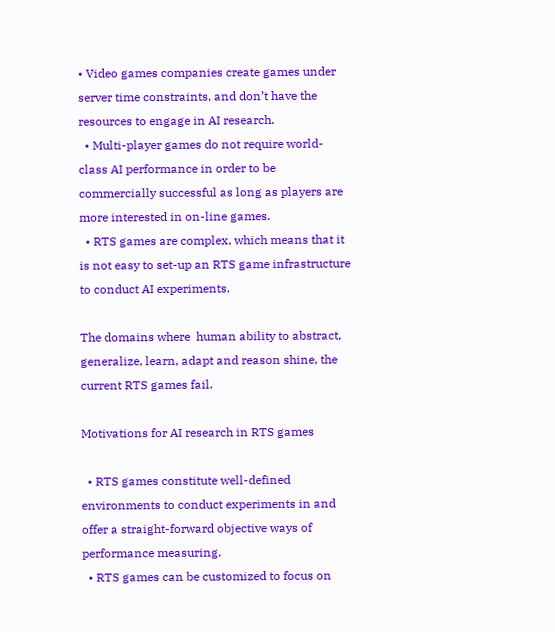• Video games companies create games under server time constraints, and don’t have the resources to engage in AI research.
  • Multi-player games do not require world-class AI performance in order to be commercially successful as long as players are more interested in on-line games.
  • RTS games are complex, which means that it is not easy to set-up an RTS game infrastructure to conduct AI experiments.

The domains where  human ability to abstract, generalize, learn, adapt and reason shine, the current RTS games fail.

Motivations for AI research in RTS games

  • RTS games constitute well-defined environments to conduct experiments in and offer a straight-forward objective ways of performance measuring.
  • RTS games can be customized to focus on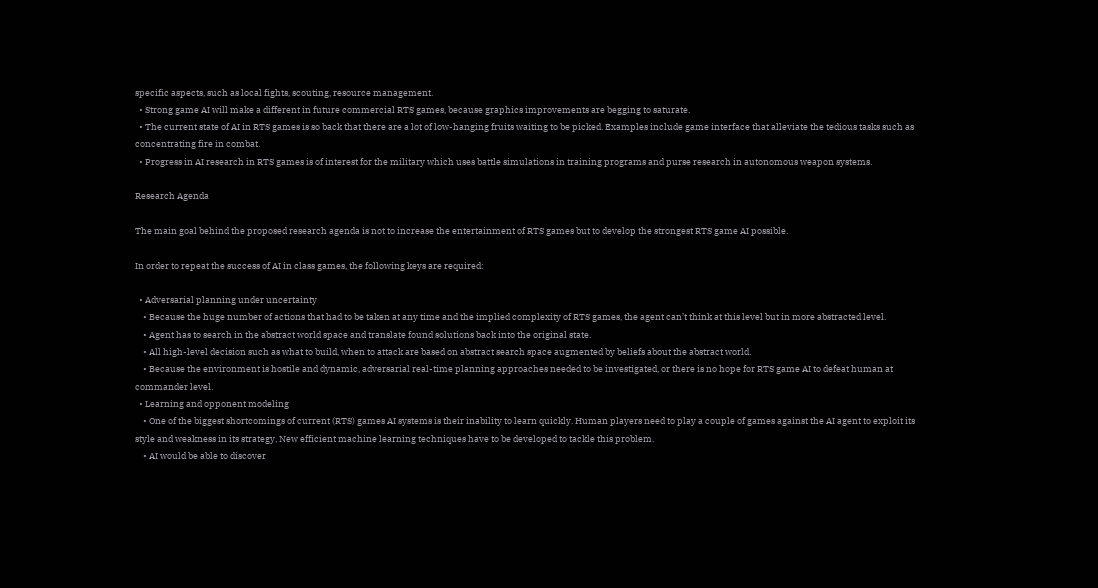specific aspects, such as local fights, scouting, resource management.
  • Strong game AI will make a different in future commercial RTS games, because graphics improvements are begging to saturate.
  • The current state of AI in RTS games is so back that there are a lot of low-hanging fruits waiting to be picked. Examples include game interface that alleviate the tedious tasks such as concentrating fire in combat.
  • Progress in AI research in RTS games is of interest for the military which uses battle simulations in training programs and purse research in autonomous weapon systems.

Research Agenda

The main goal behind the proposed research agenda is not to increase the entertainment of RTS games but to develop the strongest RTS game AI possible.

In order to repeat the success of AI in class games, the following keys are required:

  • Adversarial planning under uncertainty
    • Because the huge number of actions that had to be taken at any time and the implied complexity of RTS games, the agent can’t think at this level but in more abstracted level.
    • Agent has to search in the abstract world space and translate found solutions back into the original state.
    • All high-level decision such as what to build, when to attack are based on abstract search space augmented by beliefs about the abstract world.
    • Because the environment is hostile and dynamic, adversarial real-time planning approaches needed to be investigated, or there is no hope for RTS game AI to defeat human at commander level.
  • Learning and opponent modeling
    • One of the biggest shortcomings of current (RTS) games AI systems is their inability to learn quickly. Human players need to play a couple of games against the AI agent to exploit its style and weakness in its strategy, New efficient machine learning techniques have to be developed to tackle this problem.
    • AI would be able to discover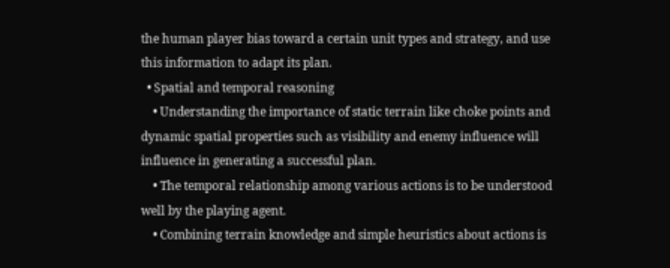the human player bias toward a certain unit types and strategy, and use this information to adapt its plan.
  • Spatial and temporal reasoning
    • Understanding the importance of static terrain like choke points and dynamic spatial properties such as visibility and enemy influence will influence in generating a successful plan.
    • The temporal relationship among various actions is to be understood well by the playing agent.
    • Combining terrain knowledge and simple heuristics about actions is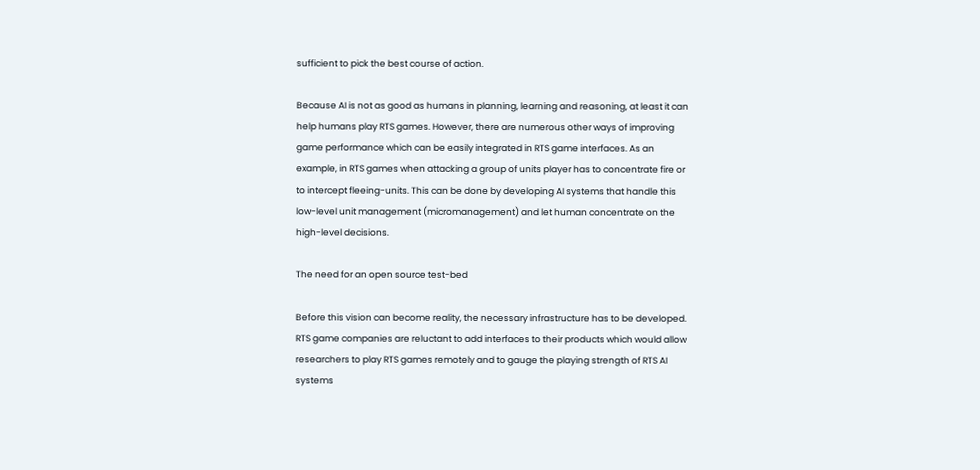sufficient to pick the best course of action.

Because AI is not as good as humans in planning, learning and reasoning, at least it can help humans play RTS games. However, there are numerous other ways of improving game performance which can be easily integrated in RTS game interfaces. As an example, in RTS games when attacking a group of units player has to concentrate fire or to intercept fleeing-units. This can be done by developing AI systems that handle this low-level unit management (micromanagement) and let human concentrate on the high-level decisions.

The need for an open source test-bed

Before this vision can become reality, the necessary infrastructure has to be developed. RTS game companies are reluctant to add interfaces to their products which would allow researchers to play RTS games remotely and to gauge the playing strength of RTS AI systems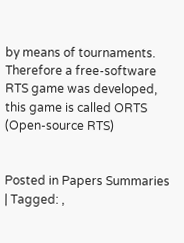by means of tournaments. Therefore a free-software RTS game was developed, this game is called ORTS (Open-source RTS)


Posted in Papers Summaries | Tagged: ,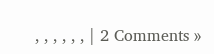, , , , , , | 2 Comments »